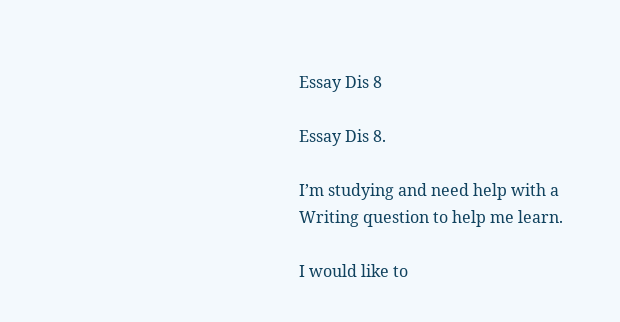Essay Dis 8

Essay Dis 8.

I’m studying and need help with a Writing question to help me learn.

I would like to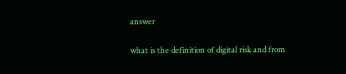answer

what is the definition of digital risk and from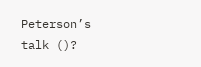Peterson’s talk ()?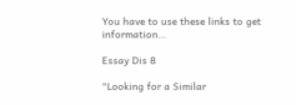You have to use these links to get information…

Essay Dis 8

"Looking for a Similar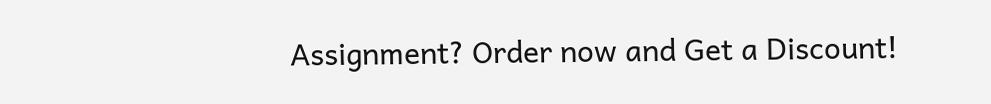Assignment? Order now and Get a Discount!